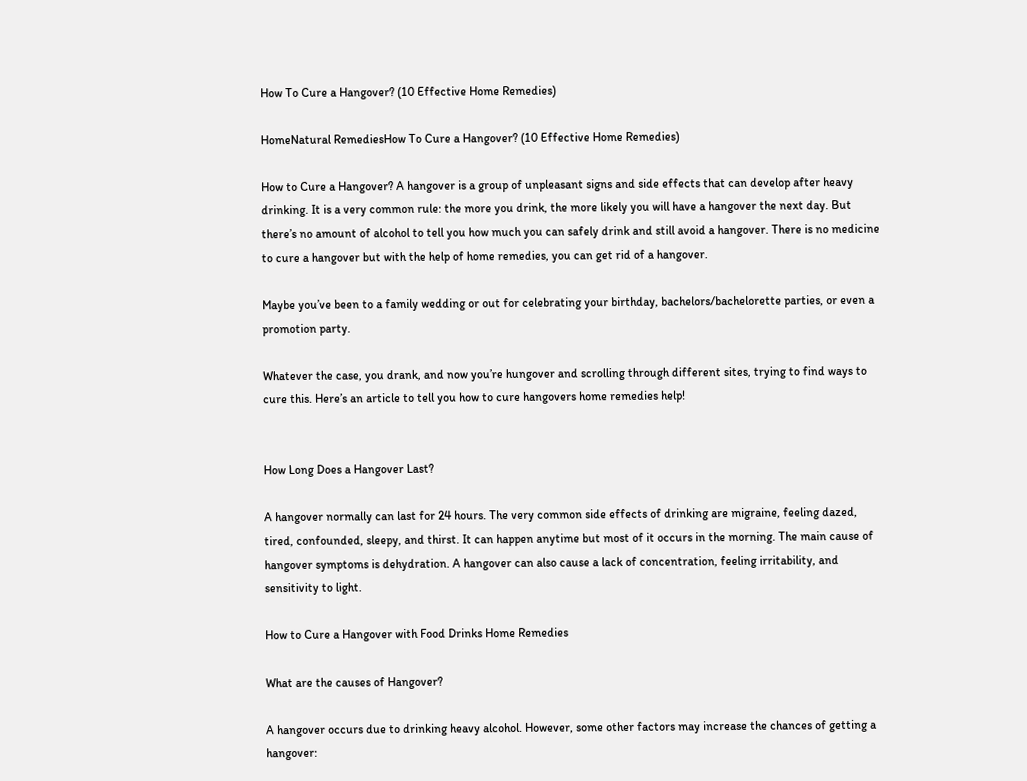How To Cure a Hangover? (10 Effective Home Remedies)

HomeNatural RemediesHow To Cure a Hangover? (10 Effective Home Remedies)

How to Cure a Hangover? A hangover is a group of unpleasant signs and side effects that can develop after heavy drinking. It is a very common rule: the more you drink, the more likely you will have a hangover the next day. But there’s no amount of alcohol to tell you how much you can safely drink and still avoid a hangover. There is no medicine to cure a hangover but with the help of home remedies, you can get rid of a hangover.

Maybe you’ve been to a family wedding or out for celebrating your birthday, bachelors/bachelorette parties, or even a promotion party.

Whatever the case, you drank, and now you’re hungover and scrolling through different sites, trying to find ways to cure this. Here’s an article to tell you how to cure hangovers home remedies help!


How Long Does a Hangover Last?

A hangover normally can last for 24 hours. The very common side effects of drinking are migraine, feeling dazed, tired, confounded, sleepy, and thirst. It can happen anytime but most of it occurs in the morning. The main cause of hangover symptoms is dehydration. A hangover can also cause a lack of concentration, feeling irritability, and sensitivity to light.

How to Cure a Hangover with Food Drinks Home Remedies

What are the causes of Hangover?

A hangover occurs due to drinking heavy alcohol. However, some other factors may increase the chances of getting a hangover: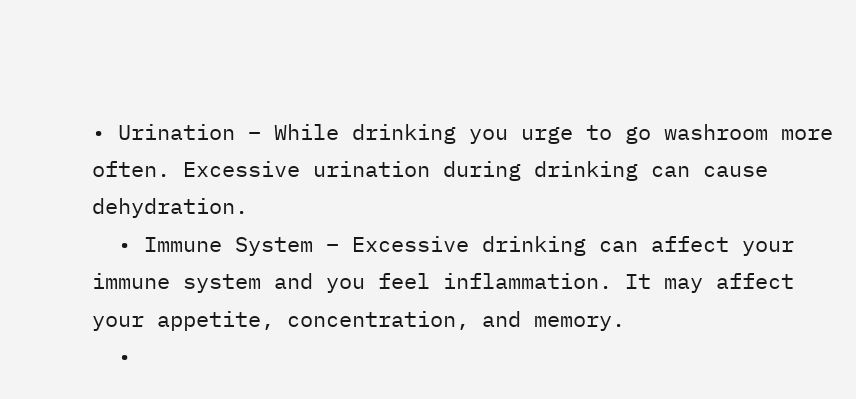• Urination – While drinking you urge to go washroom more often. Excessive urination during drinking can cause dehydration.
  • Immune System – Excessive drinking can affect your immune system and you feel inflammation. It may affect your appetite, concentration, and memory.
  •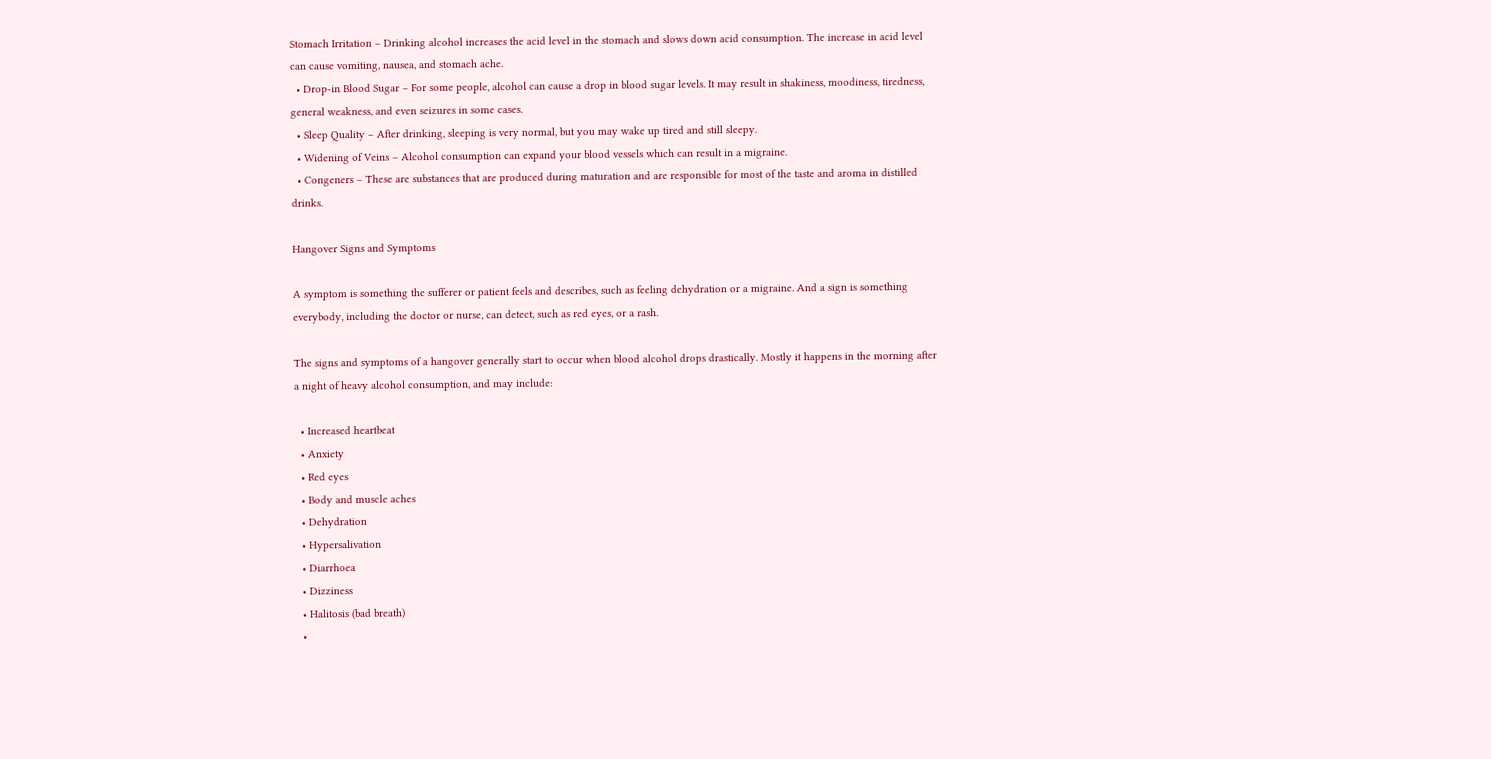Stomach Irritation – Drinking alcohol increases the acid level in the stomach and slows down acid consumption. The increase in acid level can cause vomiting, nausea, and stomach ache.
  • Drop-in Blood Sugar – For some people, alcohol can cause a drop in blood sugar levels. It may result in shakiness, moodiness, tiredness, general weakness, and even seizures in some cases.
  • Sleep Quality – After drinking, sleeping is very normal, but you may wake up tired and still sleepy.
  • Widening of Veins – Alcohol consumption can expand your blood vessels which can result in a migraine.
  • Congeners – These are substances that are produced during maturation and are responsible for most of the taste and aroma in distilled drinks.

Hangover Signs and Symptoms

A symptom is something the sufferer or patient feels and describes, such as feeling dehydration or a migraine. And a sign is something everybody, including the doctor or nurse, can detect, such as red eyes, or a rash.

The signs and symptoms of a hangover generally start to occur when blood alcohol drops drastically. Mostly it happens in the morning after a night of heavy alcohol consumption, and may include:

  • Increased heartbeat
  • Anxiety
  • Red eyes
  • Body and muscle aches
  • Dehydration
  • Hypersalivation
  • Diarrhoea
  • Dizziness
  • Halitosis (bad breath)
  •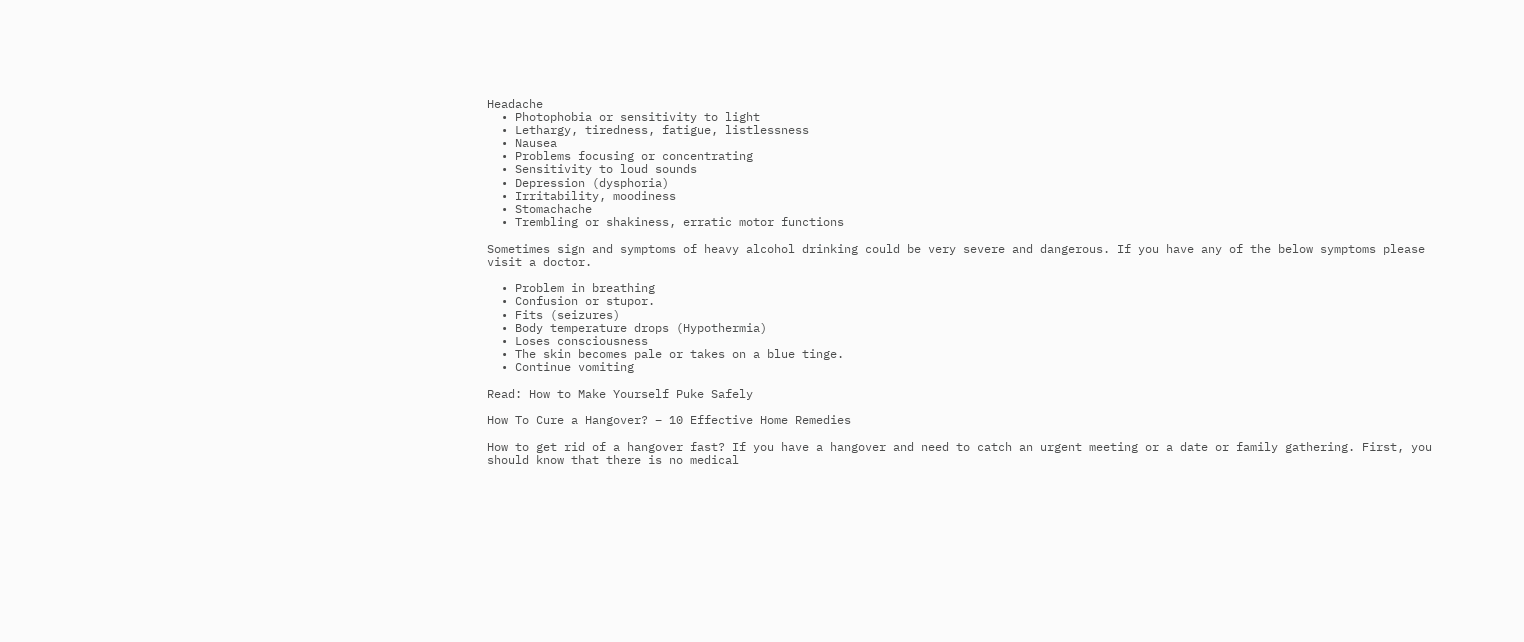Headache
  • Photophobia or sensitivity to light
  • Lethargy, tiredness, fatigue, listlessness
  • Nausea
  • Problems focusing or concentrating
  • Sensitivity to loud sounds
  • Depression (dysphoria)
  • Irritability, moodiness
  • Stomachache
  • Trembling or shakiness, erratic motor functions

Sometimes sign and symptoms of heavy alcohol drinking could be very severe and dangerous. If you have any of the below symptoms please visit a doctor.

  • Problem in breathing
  • Confusion or stupor.
  • Fits (seizures)
  • Body temperature drops (Hypothermia)
  • Loses consciousness
  • The skin becomes pale or takes on a blue tinge.
  • Continue vomiting

Read: How to Make Yourself Puke Safely

How To Cure a Hangover? – 10 Effective Home Remedies

How to get rid of a hangover fast? If you have a hangover and need to catch an urgent meeting or a date or family gathering. First, you should know that there is no medical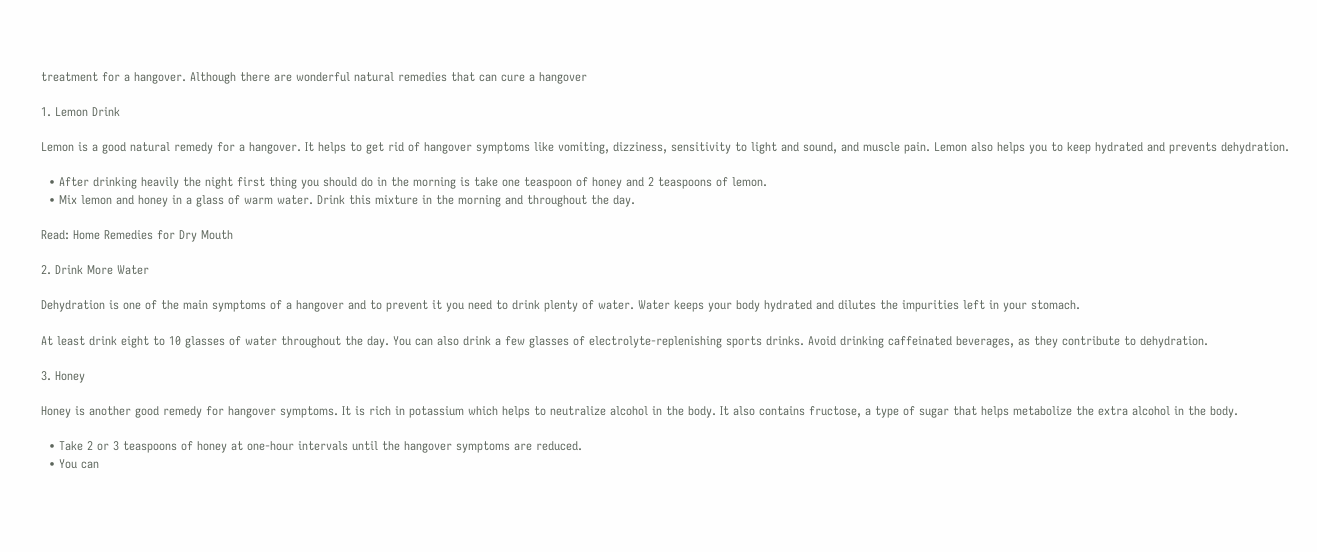treatment for a hangover. Although there are wonderful natural remedies that can cure a hangover

1. Lemon Drink

Lemon is a good natural remedy for a hangover. It helps to get rid of hangover symptoms like vomiting, dizziness, sensitivity to light and sound, and muscle pain. Lemon also helps you to keep hydrated and prevents dehydration.

  • After drinking heavily the night first thing you should do in the morning is take one teaspoon of honey and 2 teaspoons of lemon.
  • Mix lemon and honey in a glass of warm water. Drink this mixture in the morning and throughout the day.

Read: Home Remedies for Dry Mouth

2. Drink More Water

Dehydration is one of the main symptoms of a hangover and to prevent it you need to drink plenty of water. Water keeps your body hydrated and dilutes the impurities left in your stomach.

At least drink eight to 10 glasses of water throughout the day. You can also drink a few glasses of electrolyte-replenishing sports drinks. Avoid drinking caffeinated beverages, as they contribute to dehydration.

3. Honey

Honey is another good remedy for hangover symptoms. It is rich in potassium which helps to neutralize alcohol in the body. It also contains fructose, a type of sugar that helps metabolize the extra alcohol in the body.

  • Take 2 or 3 teaspoons of honey at one-hour intervals until the hangover symptoms are reduced.
  • You can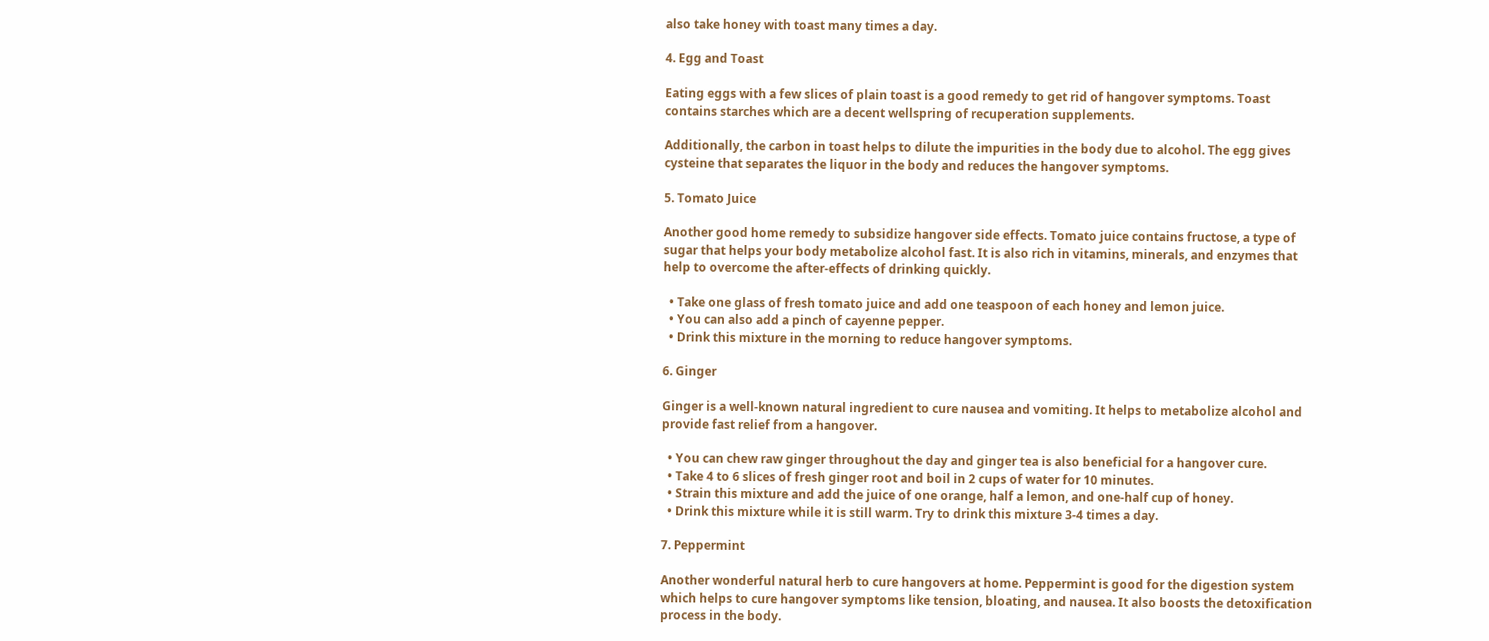also take honey with toast many times a day.

4. Egg and Toast

Eating eggs with a few slices of plain toast is a good remedy to get rid of hangover symptoms. Toast contains starches which are a decent wellspring of recuperation supplements.

Additionally, the carbon in toast helps to dilute the impurities in the body due to alcohol. The egg gives cysteine that separates the liquor in the body and reduces the hangover symptoms.

5. Tomato Juice

Another good home remedy to subsidize hangover side effects. Tomato juice contains fructose, a type of sugar that helps your body metabolize alcohol fast. It is also rich in vitamins, minerals, and enzymes that help to overcome the after-effects of drinking quickly.

  • Take one glass of fresh tomato juice and add one teaspoon of each honey and lemon juice.
  • You can also add a pinch of cayenne pepper.
  • Drink this mixture in the morning to reduce hangover symptoms.

6. Ginger

Ginger is a well-known natural ingredient to cure nausea and vomiting. It helps to metabolize alcohol and provide fast relief from a hangover.

  • You can chew raw ginger throughout the day and ginger tea is also beneficial for a hangover cure.
  • Take 4 to 6 slices of fresh ginger root and boil in 2 cups of water for 10 minutes.
  • Strain this mixture and add the juice of one orange, half a lemon, and one-half cup of honey.
  • Drink this mixture while it is still warm. Try to drink this mixture 3-4 times a day.

7. Peppermint

Another wonderful natural herb to cure hangovers at home. Peppermint is good for the digestion system which helps to cure hangover symptoms like tension, bloating, and nausea. It also boosts the detoxification process in the body.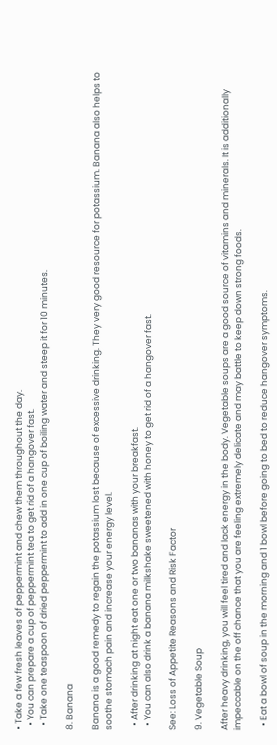• Take a few fresh leaves of peppermint and chew them throughout the day.
  • You can prepare a cup of peppermint tea to get rid of a hangover fast.
  • Take one teaspoon of dried peppermint to add in one cup of boiling water and steep it for 10 minutes.

8. Banana

Banana is a good remedy to regain the potassium lost because of excessive drinking. They very good resource for potassium. Banana also helps to soothe stomach pain and increase your energy level.

  • After drinking at night eat one or two bananas with your breakfast.
  • You can also drink a banana milkshake sweetened with honey to get rid of a hangover fast.

See: Loss of Appetite Reasons and Risk Factor

9. Vegetable Soup

After heavy drinking, you will feel tired and lack energy in the body. Vegetable soups are a good source of vitamins and minerals. It is additionally impeccable on the off chance that you are feeling extremely delicate and may battle to keep down strong foods.

  • Eat a bowl of soup in the morning and 1 bowl before going to bed to reduce hangover symptoms.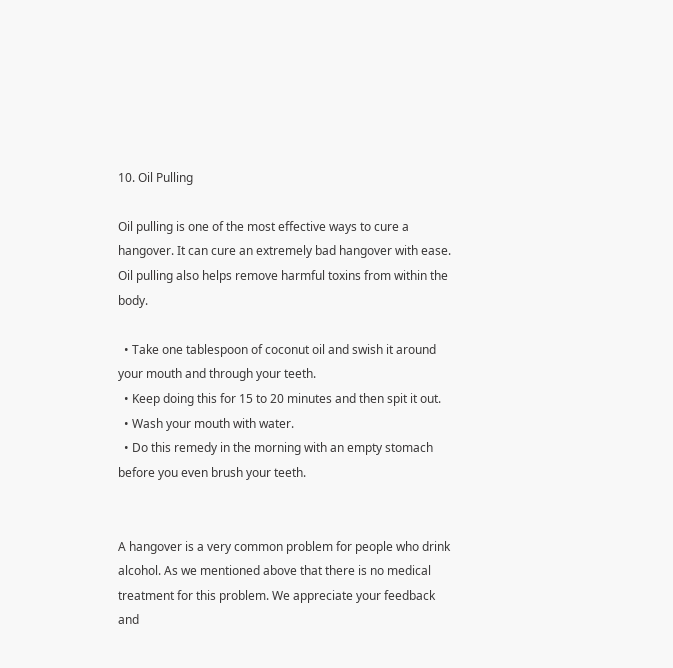10. Oil Pulling

Oil pulling is one of the most effective ways to cure a hangover. It can cure an extremely bad hangover with ease. Oil pulling also helps remove harmful toxins from within the body.

  • Take one tablespoon of coconut oil and swish it around your mouth and through your teeth.
  • Keep doing this for 15 to 20 minutes and then spit it out.
  • Wash your mouth with water.
  • Do this remedy in the morning with an empty stomach before you even brush your teeth.


A hangover is a very common problem for people who drink alcohol. As we mentioned above that there is no medical treatment for this problem. We appreciate your feedback and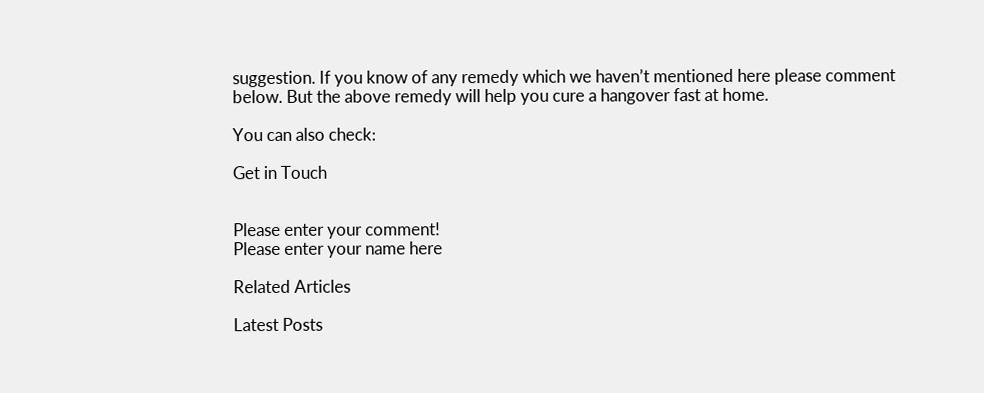suggestion. If you know of any remedy which we haven’t mentioned here please comment below. But the above remedy will help you cure a hangover fast at home.

You can also check:

Get in Touch


Please enter your comment!
Please enter your name here

Related Articles

Latest Posts